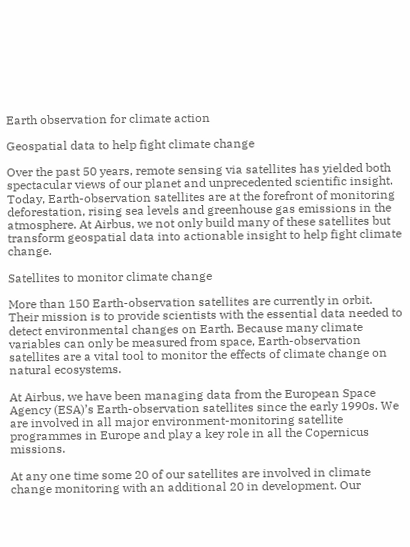Earth observation for climate action

Geospatial data to help fight climate change

Over the past 50 years, remote sensing via satellites has yielded both spectacular views of our planet and unprecedented scientific insight. Today, Earth-observation satellites are at the forefront of monitoring deforestation, rising sea levels and greenhouse gas emissions in the atmosphere. At Airbus, we not only build many of these satellites but transform geospatial data into actionable insight to help fight climate change.

Satellites to monitor climate change

More than 150 Earth-observation satellites are currently in orbit. Their mission is to provide scientists with the essential data needed to detect environmental changes on Earth. Because many climate variables can only be measured from space, Earth-observation satellites are a vital tool to monitor the effects of climate change on natural ecosystems.

At Airbus, we have been managing data from the European Space Agency (ESA)’s Earth-observation satellites since the early 1990s. We are involved in all major environment-monitoring satellite programmes in Europe and play a key role in all the Copernicus missions.

At any one time some 20 of our satellites are involved in climate change monitoring with an additional 20 in development. Our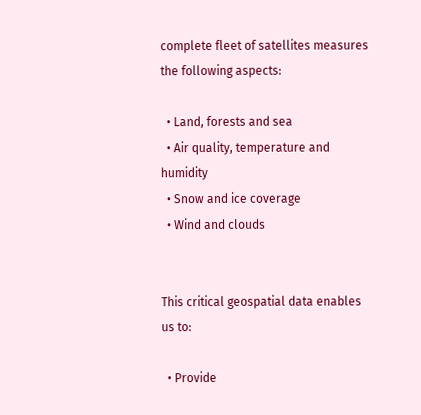complete fleet of satellites measures the following aspects:

  • Land, forests and sea
  • Air quality, temperature and humidity
  • Snow and ice coverage
  • Wind and clouds


This critical geospatial data enables us to:

  • Provide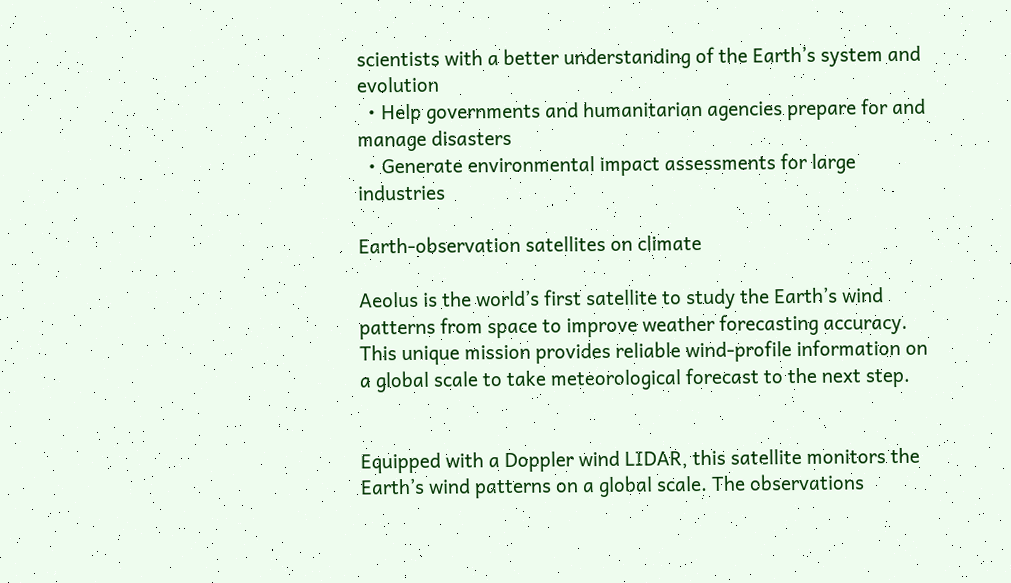scientists with a better understanding of the Earth’s system and evolution
  • Help governments and humanitarian agencies prepare for and manage disasters
  • Generate environmental impact assessments for large industries

Earth-observation satellites on climate

Aeolus is the world’s first satellite to study the Earth’s wind patterns from space to improve weather forecasting accuracy. This unique mission provides reliable wind-profile information on a global scale to take meteorological forecast to the next step.


Equipped with a Doppler wind LIDAR, this satellite monitors the Earth’s wind patterns on a global scale. The observations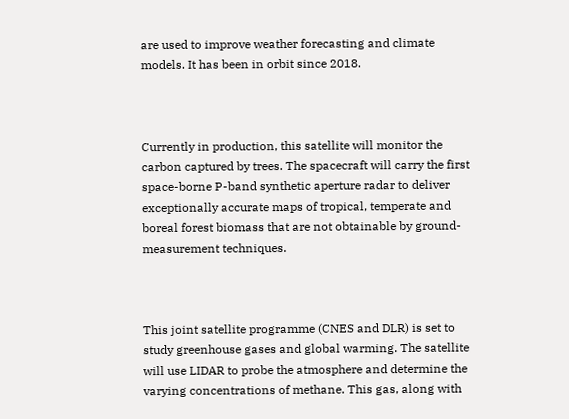are used to improve weather forecasting and climate models. It has been in orbit since 2018.



Currently in production, this satellite will monitor the carbon captured by trees. The spacecraft will carry the first space-borne P-band synthetic aperture radar to deliver exceptionally accurate maps of tropical, temperate and boreal forest biomass that are not obtainable by ground-measurement techniques.



This joint satellite programme (CNES and DLR) is set to study greenhouse gases and global warming. The satellite will use LIDAR to probe the atmosphere and determine the varying concentrations of methane. This gas, along with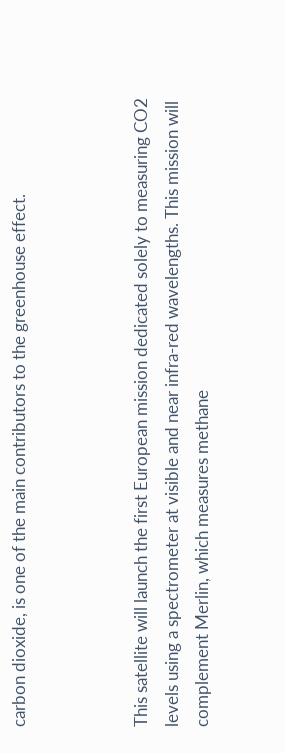carbon dioxide, is one of the main contributors to the greenhouse effect.



This satellite will launch the first European mission dedicated solely to measuring CO2 levels using a spectrometer at visible and near infra-red wavelengths. This mission will complement Merlin, which measures methane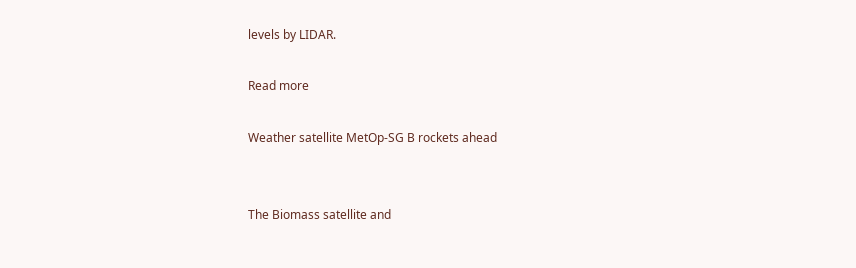levels by LIDAR.

Read more

Weather satellite MetOp-SG B rockets ahead


The Biomass satellite and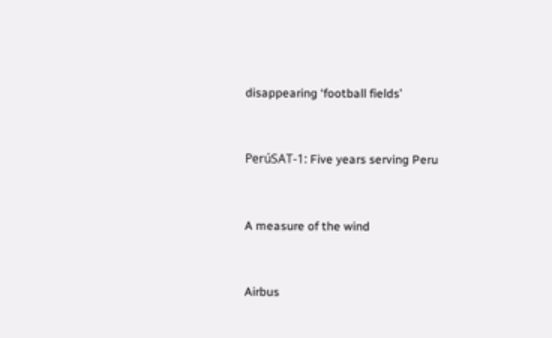disappearing ‘football fields’


PerúSAT-1: Five years serving Peru


A measure of the wind


Airbus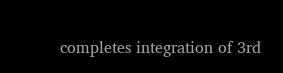completes integration of 3rd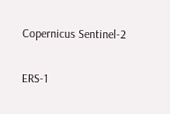Copernicus Sentinel-2


ERS-1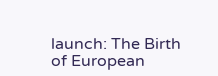launch: The Birth of European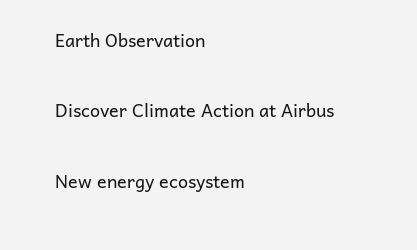Earth Observation


Discover Climate Action at Airbus


New energy ecosystem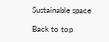Sustainable space

Back to top